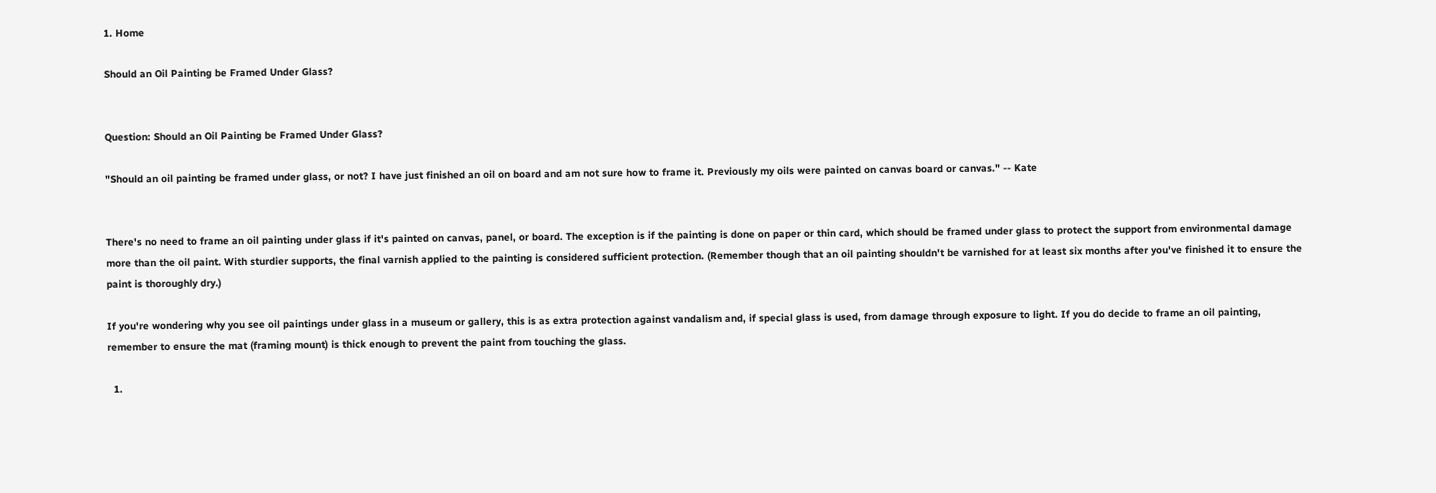1. Home

Should an Oil Painting be Framed Under Glass?


Question: Should an Oil Painting be Framed Under Glass?

"Should an oil painting be framed under glass, or not? I have just finished an oil on board and am not sure how to frame it. Previously my oils were painted on canvas board or canvas." -- Kate


There's no need to frame an oil painting under glass if it's painted on canvas, panel, or board. The exception is if the painting is done on paper or thin card, which should be framed under glass to protect the support from environmental damage more than the oil paint. With sturdier supports, the final varnish applied to the painting is considered sufficient protection. (Remember though that an oil painting shouldn't be varnished for at least six months after you've finished it to ensure the paint is thoroughly dry.)

If you're wondering why you see oil paintings under glass in a museum or gallery, this is as extra protection against vandalism and, if special glass is used, from damage through exposure to light. If you do decide to frame an oil painting, remember to ensure the mat (framing mount) is thick enough to prevent the paint from touching the glass.

  1.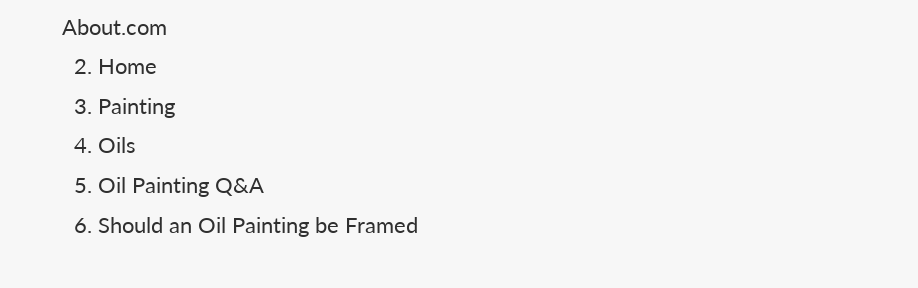About.com
  2. Home
  3. Painting
  4. Oils
  5. Oil Painting Q&A
  6. Should an Oil Painting be Framed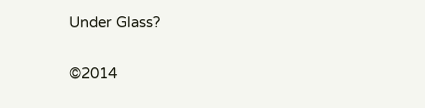Under Glass?

©2014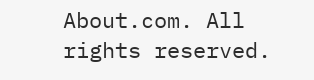About.com. All rights reserved.